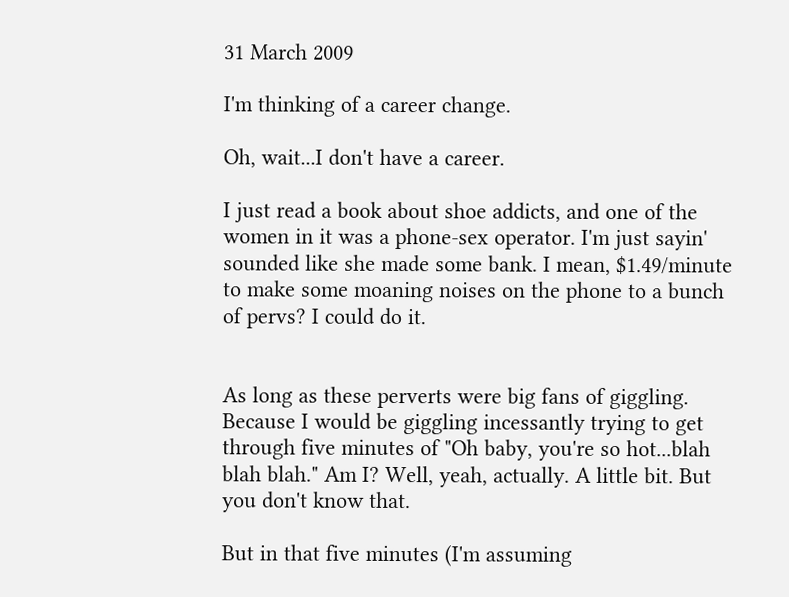31 March 2009

I'm thinking of a career change.

Oh, wait...I don't have a career.

I just read a book about shoe addicts, and one of the women in it was a phone-sex operator. I'm just sayin' sounded like she made some bank. I mean, $1.49/minute to make some moaning noises on the phone to a bunch of pervs? I could do it.


As long as these perverts were big fans of giggling. Because I would be giggling incessantly trying to get through five minutes of "Oh baby, you're so hot...blah blah blah." Am I? Well, yeah, actually. A little bit. But you don't know that.

But in that five minutes (I'm assuming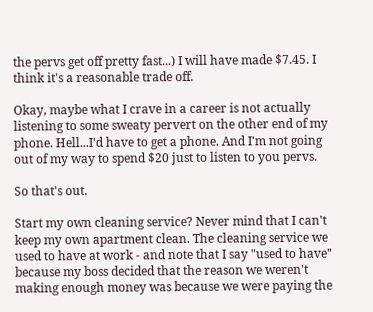the pervs get off pretty fast...) I will have made $7.45. I think it's a reasonable trade off.

Okay, maybe what I crave in a career is not actually listening to some sweaty pervert on the other end of my phone. Hell...I'd have to get a phone. And I'm not going out of my way to spend $20 just to listen to you pervs.

So that's out.

Start my own cleaning service? Never mind that I can't keep my own apartment clean. The cleaning service we used to have at work - and note that I say "used to have" because my boss decided that the reason we weren't making enough money was because we were paying the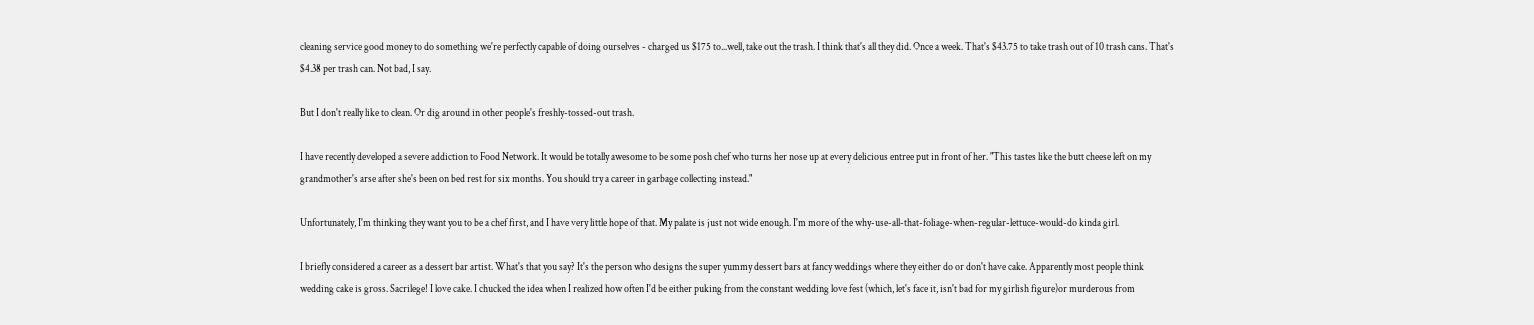cleaning service good money to do something we're perfectly capable of doing ourselves - charged us $175 to...well, take out the trash. I think that's all they did. Once a week. That's $43.75 to take trash out of 10 trash cans. That's $4.38 per trash can. Not bad, I say.

But I don't really like to clean. Or dig around in other people's freshly-tossed-out trash.

I have recently developed a severe addiction to Food Network. It would be totally awesome to be some posh chef who turns her nose up at every delicious entree put in front of her. "This tastes like the butt cheese left on my grandmother's arse after she's been on bed rest for six months. You should try a career in garbage collecting instead."

Unfortunately, I'm thinking they want you to be a chef first, and I have very little hope of that. My palate is just not wide enough. I'm more of the why-use-all-that-foliage-when-regular-lettuce-would-do kinda girl.

I briefly considered a career as a dessert bar artist. What's that you say? It's the person who designs the super yummy dessert bars at fancy weddings where they either do or don't have cake. Apparently most people think wedding cake is gross. Sacrilege! I love cake. I chucked the idea when I realized how often I'd be either puking from the constant wedding love fest (which, let's face it, isn't bad for my girlish figure)or murderous from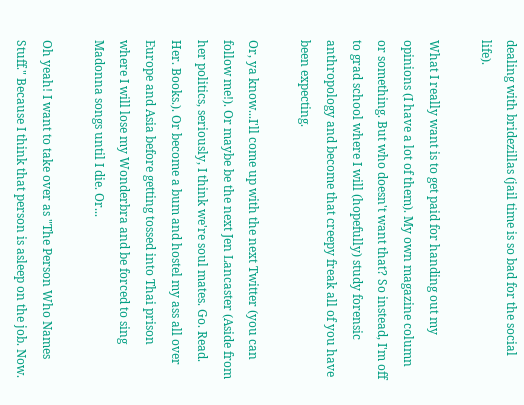dealing with bridezillas (jail time is so bad for the social life).

What I really want is to get paid for handing out my opinions (I have a lot of them). My own magazine column or something. But who doesn't want that? So instead, I'm off to grad school where I will (hopefully) study forensic anthropology and become that creepy freak all of you have been expecting.

Or, ya know...I'll come up with the next Twitter (you can follow me!). Or maybe be the next Jen Lancaster (Aside from her politics, seriously, I think we're soul mates. Go. Read. Her. Books.). Or become a bum and hostel my ass all over Europe and Asia before getting tossed into Thai prison where I will lose my Wonderbra and be forced to sing Madonna songs until I die. Or...

Oh yeah! I want to take over as "The Person Who Names Stuff." Because I think that person is asleep on the job. Now.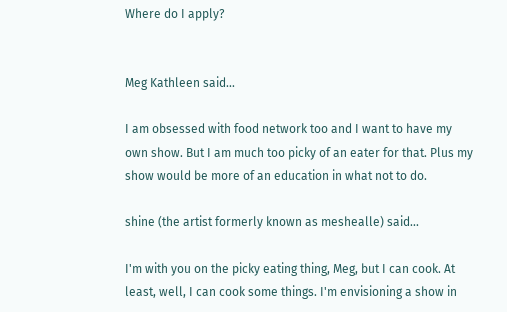Where do I apply?


Meg Kathleen said...

I am obsessed with food network too and I want to have my own show. But I am much too picky of an eater for that. Plus my show would be more of an education in what not to do.

shine (the artist formerly known as meshealle) said...

I'm with you on the picky eating thing, Meg, but I can cook. At least, well, I can cook some things. I'm envisioning a show in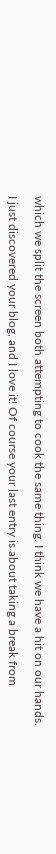which we split the screen both attempting to cook the same thing. I think we have a hit on our hands.

I just discovered your blog, and I love it! Of course your last entry is about taking a break from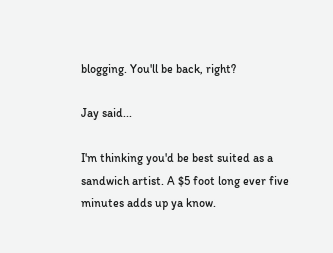blogging. You'll be back, right?

Jay said...

I'm thinking you'd be best suited as a sandwich artist. A $5 foot long ever five minutes adds up ya know.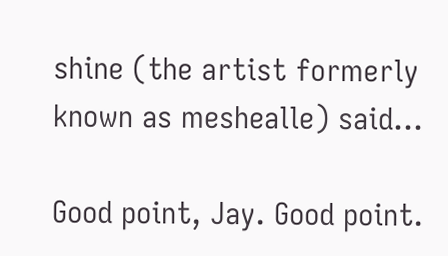shine (the artist formerly known as meshealle) said...

Good point, Jay. Good point.